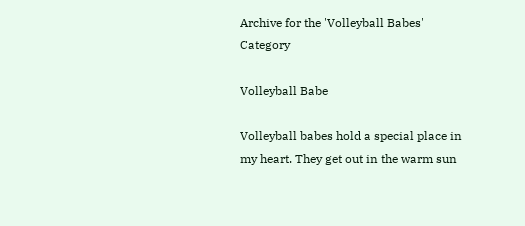Archive for the 'Volleyball Babes' Category

Volleyball Babe

Volleyball babes hold a special place in my heart. They get out in the warm sun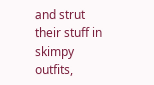and strut their stuff in skimpy outfits,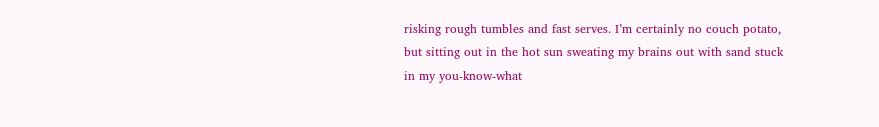risking rough tumbles and fast serves. I’m certainly no couch potato, but sitting out in the hot sun sweating my brains out with sand stuck in my you-know-what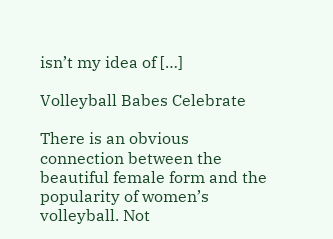isn’t my idea of […]

Volleyball Babes Celebrate

There is an obvious connection between the beautiful female form and the popularity of women’s volleyball. Not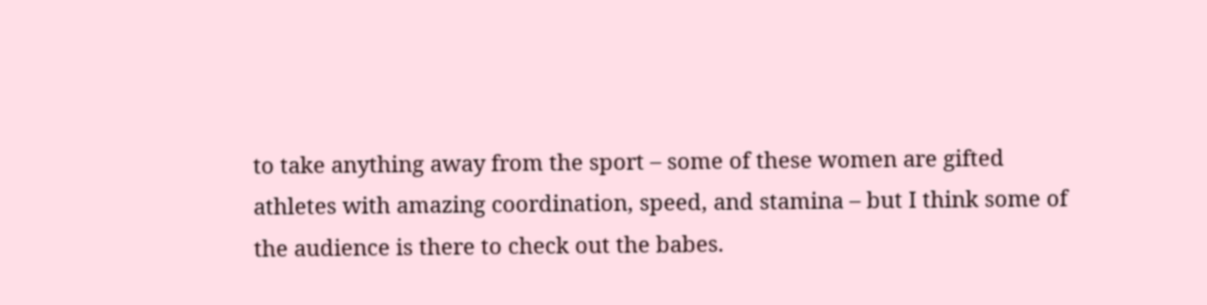to take anything away from the sport – some of these women are gifted athletes with amazing coordination, speed, and stamina – but I think some of the audience is there to check out the babes.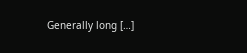Generally long […]